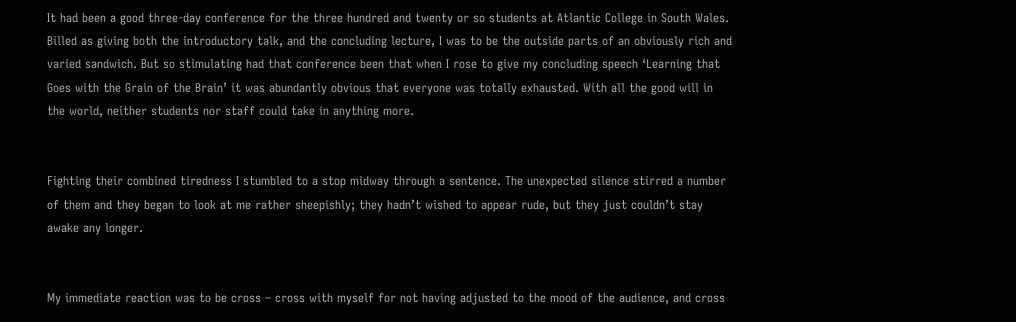It had been a good three-day conference for the three hundred and twenty or so students at Atlantic College in South Wales. Billed as giving both the introductory talk, and the concluding lecture, I was to be the outside parts of an obviously rich and varied sandwich. But so stimulating had that conference been that when I rose to give my concluding speech ‘Learning that Goes with the Grain of the Brain’ it was abundantly obvious that everyone was totally exhausted. With all the good will in the world, neither students nor staff could take in anything more.


Fighting their combined tiredness I stumbled to a stop midway through a sentence. The unexpected silence stirred a number of them and they began to look at me rather sheepishly; they hadn’t wished to appear rude, but they just couldn’t stay awake any longer.


My immediate reaction was to be cross – cross with myself for not having adjusted to the mood of the audience, and cross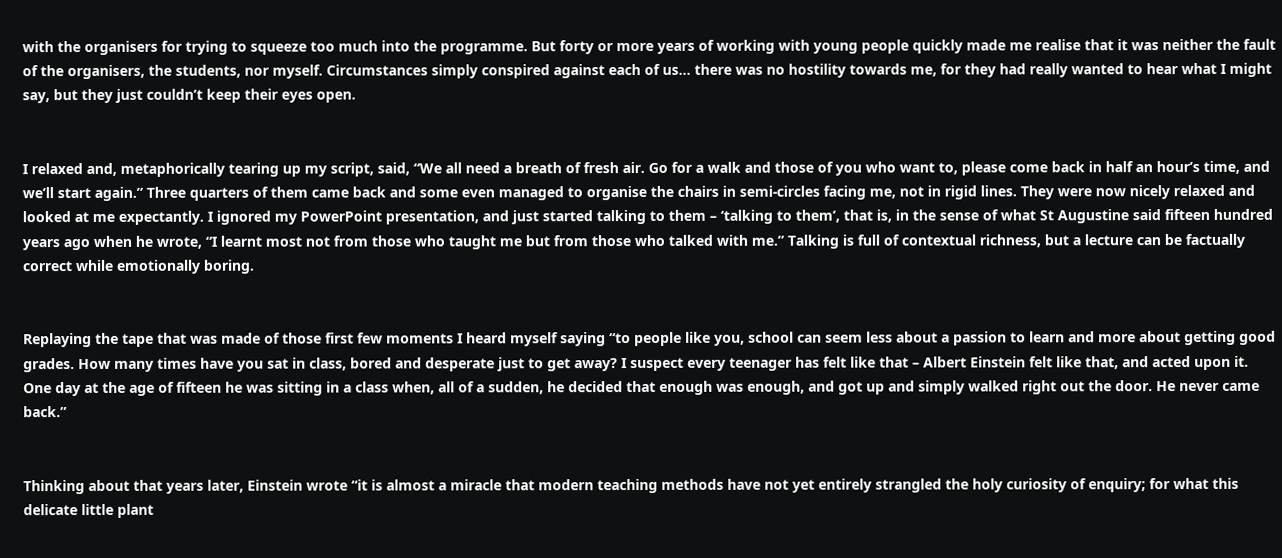with the organisers for trying to squeeze too much into the programme. But forty or more years of working with young people quickly made me realise that it was neither the fault of the organisers, the students, nor myself. Circumstances simply conspired against each of us… there was no hostility towards me, for they had really wanted to hear what I might say, but they just couldn’t keep their eyes open.


I relaxed and, metaphorically tearing up my script, said, “We all need a breath of fresh air. Go for a walk and those of you who want to, please come back in half an hour’s time, and we’ll start again.” Three quarters of them came back and some even managed to organise the chairs in semi-circles facing me, not in rigid lines. They were now nicely relaxed and looked at me expectantly. I ignored my PowerPoint presentation, and just started talking to them – ‘talking to them’, that is, in the sense of what St Augustine said fifteen hundred years ago when he wrote, “I learnt most not from those who taught me but from those who talked with me.” Talking is full of contextual richness, but a lecture can be factually correct while emotionally boring.


Replaying the tape that was made of those first few moments I heard myself saying “to people like you, school can seem less about a passion to learn and more about getting good grades. How many times have you sat in class, bored and desperate just to get away? I suspect every teenager has felt like that – Albert Einstein felt like that, and acted upon it. One day at the age of fifteen he was sitting in a class when, all of a sudden, he decided that enough was enough, and got up and simply walked right out the door. He never came back.”


Thinking about that years later, Einstein wrote “it is almost a miracle that modern teaching methods have not yet entirely strangled the holy curiosity of enquiry; for what this delicate little plant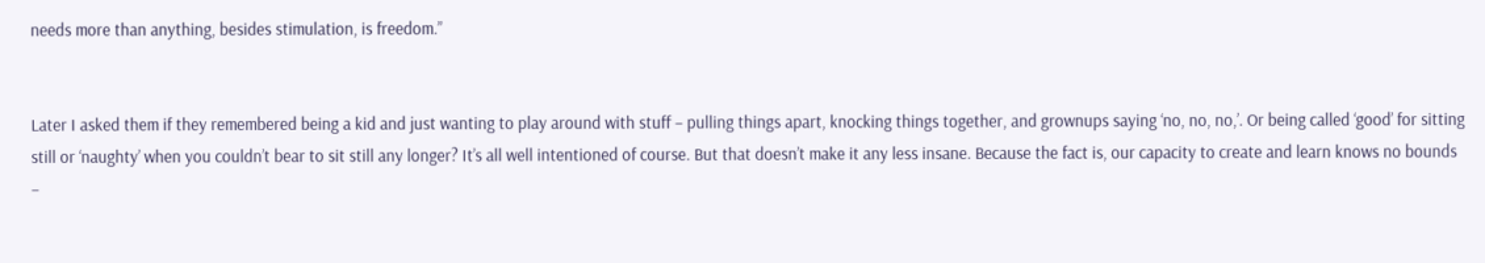needs more than anything, besides stimulation, is freedom.”


Later I asked them if they remembered being a kid and just wanting to play around with stuff – pulling things apart, knocking things together, and grownups saying ‘no, no, no,’. Or being called ‘good’ for sitting still or ‘naughty’ when you couldn’t bear to sit still any longer? It’s all well intentioned of course. But that doesn’t make it any less insane. Because the fact is, our capacity to create and learn knows no bounds –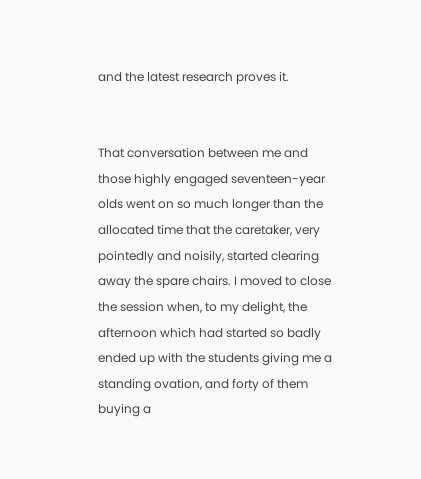and the latest research proves it.


That conversation between me and those highly engaged seventeen-year olds went on so much longer than the allocated time that the caretaker, very pointedly and noisily, started clearing away the spare chairs. I moved to close the session when, to my delight, the afternoon which had started so badly ended up with the students giving me a standing ovation, and forty of them buying a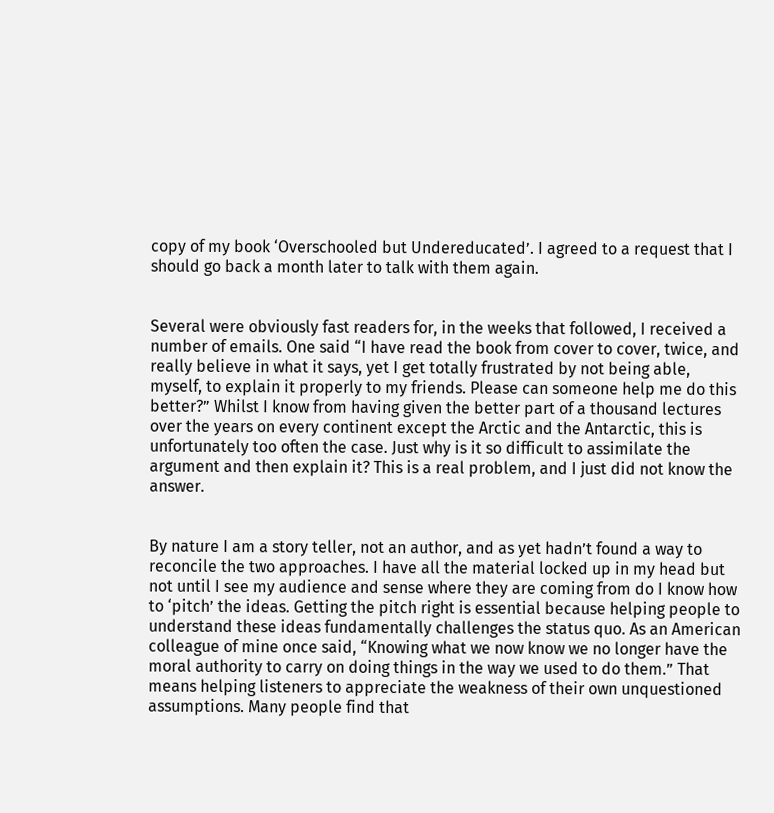copy of my book ‘Overschooled but Undereducated’. I agreed to a request that I should go back a month later to talk with them again.


Several were obviously fast readers for, in the weeks that followed, I received a number of emails. One said “I have read the book from cover to cover, twice, and really believe in what it says, yet I get totally frustrated by not being able, myself, to explain it properly to my friends. Please can someone help me do this better?” Whilst I know from having given the better part of a thousand lectures over the years on every continent except the Arctic and the Antarctic, this is unfortunately too often the case. Just why is it so difficult to assimilate the argument and then explain it? This is a real problem, and I just did not know the answer.


By nature I am a story teller, not an author, and as yet hadn’t found a way to reconcile the two approaches. I have all the material locked up in my head but not until I see my audience and sense where they are coming from do I know how to ‘pitch’ the ideas. Getting the pitch right is essential because helping people to understand these ideas fundamentally challenges the status quo. As an American colleague of mine once said, “Knowing what we now know we no longer have the moral authority to carry on doing things in the way we used to do them.” That means helping listeners to appreciate the weakness of their own unquestioned assumptions. Many people find that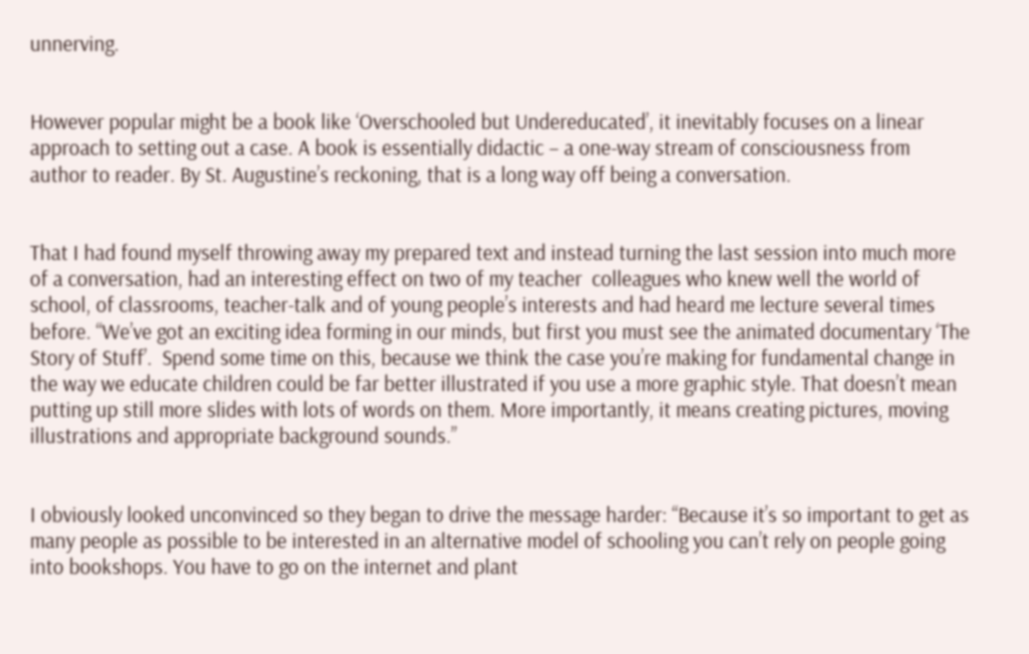unnerving.


However popular might be a book like ‘Overschooled but Undereducated’, it inevitably focuses on a linear approach to setting out a case. A book is essentially didactic – a one-way stream of consciousness from author to reader. By St. Augustine’s reckoning, that is a long way off being a conversation.


That I had found myself throwing away my prepared text and instead turning the last session into much more of a conversation, had an interesting effect on two of my teacher  colleagues who knew well the world of school, of classrooms, teacher-talk and of young people’s interests and had heard me lecture several times before. “We’ve got an exciting idea forming in our minds, but first you must see the animated documentary ‘The Story of Stuff’.  Spend some time on this, because we think the case you’re making for fundamental change in the way we educate children could be far better illustrated if you use a more graphic style. That doesn’t mean putting up still more slides with lots of words on them. More importantly, it means creating pictures, moving illustrations and appropriate background sounds.”


I obviously looked unconvinced so they began to drive the message harder: “Because it’s so important to get as many people as possible to be interested in an alternative model of schooling you can’t rely on people going into bookshops. You have to go on the internet and plant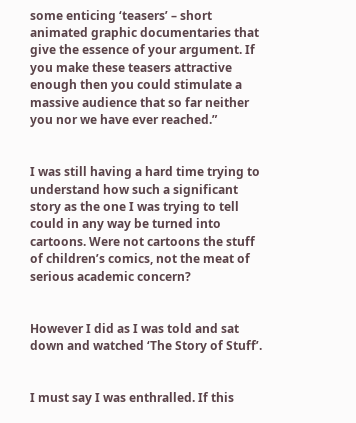some enticing ‘teasers’ – short animated graphic documentaries that give the essence of your argument. If you make these teasers attractive enough then you could stimulate a massive audience that so far neither you nor we have ever reached.”


I was still having a hard time trying to understand how such a significant story as the one I was trying to tell could in any way be turned into cartoons. Were not cartoons the stuff of children’s comics, not the meat of serious academic concern?


However I did as I was told and sat down and watched ‘The Story of Stuff’.


I must say I was enthralled. If this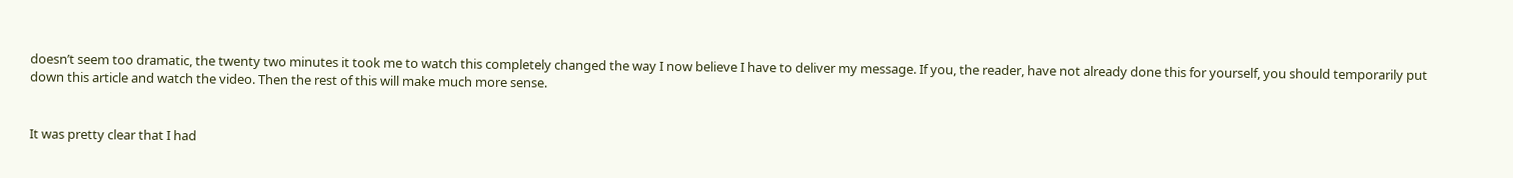doesn’t seem too dramatic, the twenty two minutes it took me to watch this completely changed the way I now believe I have to deliver my message. If you, the reader, have not already done this for yourself, you should temporarily put down this article and watch the video. Then the rest of this will make much more sense.


It was pretty clear that I had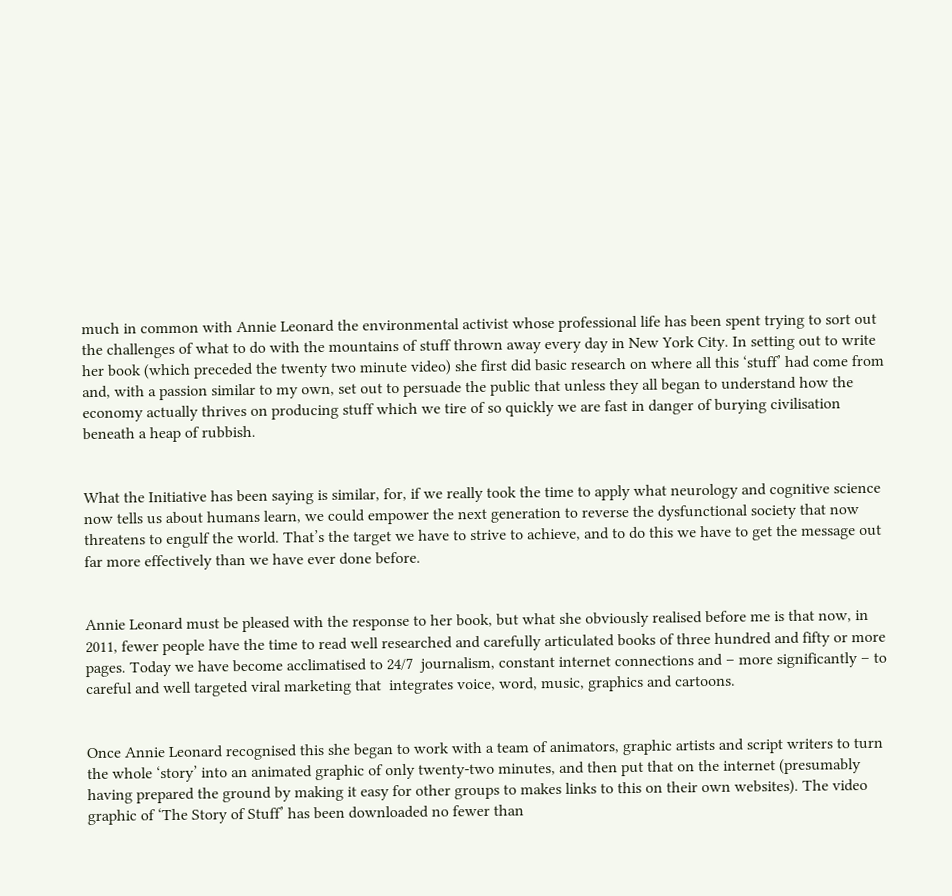much in common with Annie Leonard the environmental activist whose professional life has been spent trying to sort out the challenges of what to do with the mountains of stuff thrown away every day in New York City. In setting out to write her book (which preceded the twenty two minute video) she first did basic research on where all this ‘stuff’ had come from and, with a passion similar to my own, set out to persuade the public that unless they all began to understand how the economy actually thrives on producing stuff which we tire of so quickly we are fast in danger of burying civilisation beneath a heap of rubbish.


What the Initiative has been saying is similar, for, if we really took the time to apply what neurology and cognitive science now tells us about humans learn, we could empower the next generation to reverse the dysfunctional society that now threatens to engulf the world. That’s the target we have to strive to achieve, and to do this we have to get the message out far more effectively than we have ever done before.


Annie Leonard must be pleased with the response to her book, but what she obviously realised before me is that now, in 2011, fewer people have the time to read well researched and carefully articulated books of three hundred and fifty or more pages. Today we have become acclimatised to 24/7  journalism, constant internet connections and – more significantly – to careful and well targeted viral marketing that  integrates voice, word, music, graphics and cartoons.


Once Annie Leonard recognised this she began to work with a team of animators, graphic artists and script writers to turn the whole ‘story’ into an animated graphic of only twenty-two minutes, and then put that on the internet (presumably having prepared the ground by making it easy for other groups to makes links to this on their own websites). The video graphic of ‘The Story of Stuff’ has been downloaded no fewer than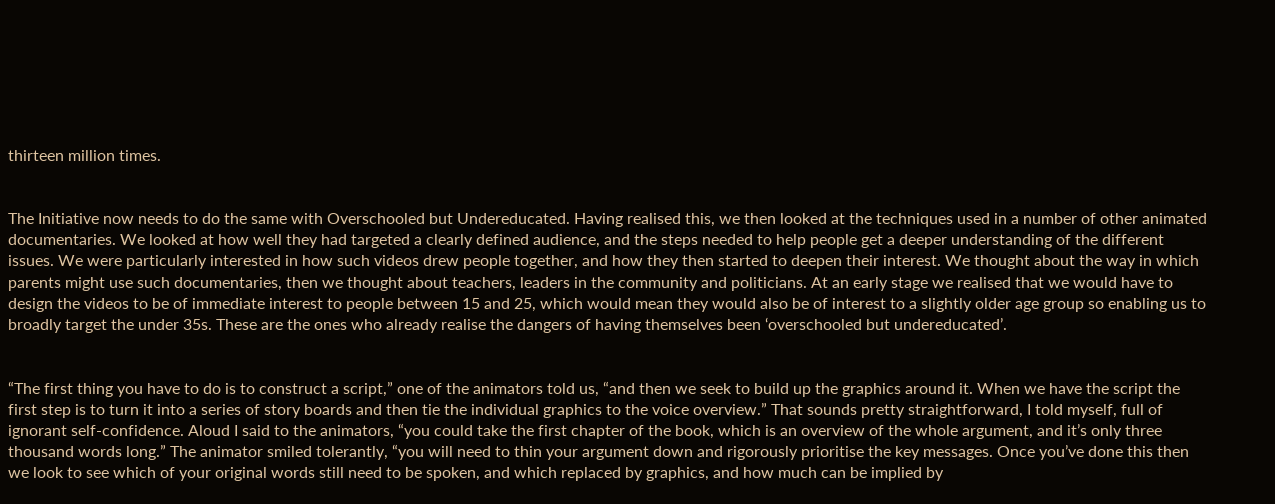thirteen million times.


The Initiative now needs to do the same with Overschooled but Undereducated. Having realised this, we then looked at the techniques used in a number of other animated documentaries. We looked at how well they had targeted a clearly defined audience, and the steps needed to help people get a deeper understanding of the different issues. We were particularly interested in how such videos drew people together, and how they then started to deepen their interest. We thought about the way in which parents might use such documentaries, then we thought about teachers, leaders in the community and politicians. At an early stage we realised that we would have to design the videos to be of immediate interest to people between 15 and 25, which would mean they would also be of interest to a slightly older age group so enabling us to broadly target the under 35s. These are the ones who already realise the dangers of having themselves been ‘overschooled but undereducated’.


“The first thing you have to do is to construct a script,” one of the animators told us, “and then we seek to build up the graphics around it. When we have the script the first step is to turn it into a series of story boards and then tie the individual graphics to the voice overview.” That sounds pretty straightforward, I told myself, full of ignorant self-confidence. Aloud I said to the animators, “you could take the first chapter of the book, which is an overview of the whole argument, and it’s only three thousand words long.” The animator smiled tolerantly, “you will need to thin your argument down and rigorously prioritise the key messages. Once you’ve done this then we look to see which of your original words still need to be spoken, and which replaced by graphics, and how much can be implied by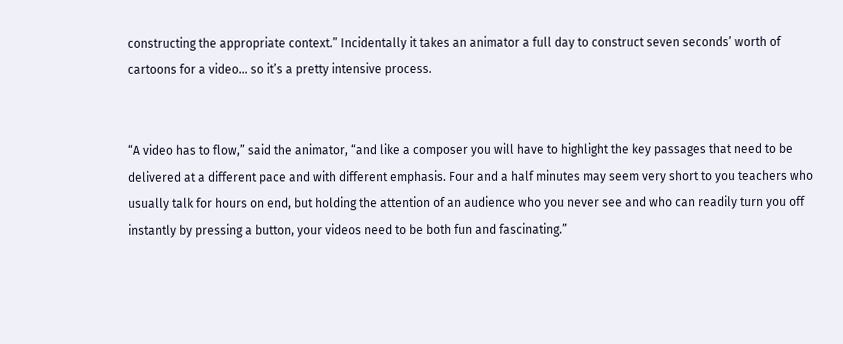constructing the appropriate context.” Incidentally it takes an animator a full day to construct seven seconds’ worth of cartoons for a video… so it’s a pretty intensive process.


“A video has to flow,” said the animator, “and like a composer you will have to highlight the key passages that need to be delivered at a different pace and with different emphasis. Four and a half minutes may seem very short to you teachers who usually talk for hours on end, but holding the attention of an audience who you never see and who can readily turn you off instantly by pressing a button, your videos need to be both fun and fascinating.”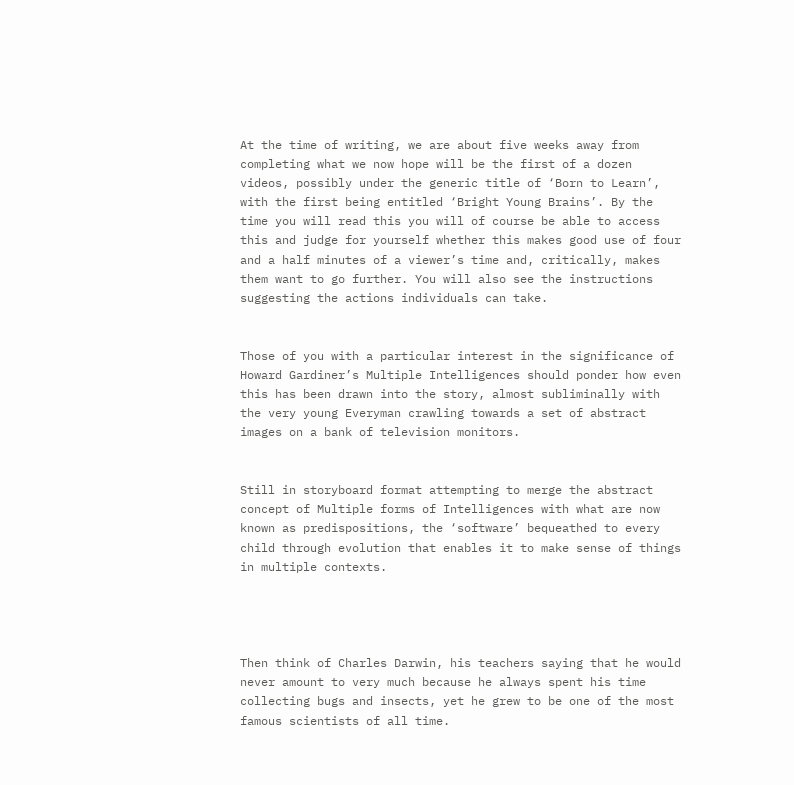At the time of writing, we are about five weeks away from completing what we now hope will be the first of a dozen videos, possibly under the generic title of ‘Born to Learn’, with the first being entitled ‘Bright Young Brains’. By the time you will read this you will of course be able to access this and judge for yourself whether this makes good use of four and a half minutes of a viewer’s time and, critically, makes them want to go further. You will also see the instructions suggesting the actions individuals can take.


Those of you with a particular interest in the significance of Howard Gardiner’s Multiple Intelligences should ponder how even this has been drawn into the story, almost subliminally with the very young Everyman crawling towards a set of abstract images on a bank of television monitors.


Still in storyboard format attempting to merge the abstract concept of Multiple forms of Intelligences with what are now known as predispositions, the ‘software’ bequeathed to every child through evolution that enables it to make sense of things in multiple contexts.




Then think of Charles Darwin, his teachers saying that he would never amount to very much because he always spent his time collecting bugs and insects, yet he grew to be one of the most famous scientists of all time.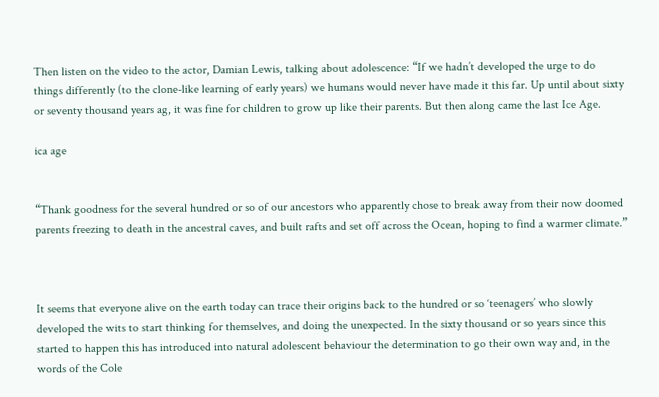Then listen on the video to the actor, Damian Lewis, talking about adolescence: “If we hadn’t developed the urge to do things differently (to the clone-like learning of early years) we humans would never have made it this far. Up until about sixty or seventy thousand years ag, it was fine for children to grow up like their parents. But then along came the last Ice Age.

ica age


“Thank goodness for the several hundred or so of our ancestors who apparently chose to break away from their now doomed parents freezing to death in the ancestral caves, and built rafts and set off across the Ocean, hoping to find a warmer climate.”



It seems that everyone alive on the earth today can trace their origins back to the hundred or so ‘teenagers’ who slowly developed the wits to start thinking for themselves, and doing the unexpected. In the sixty thousand or so years since this started to happen this has introduced into natural adolescent behaviour the determination to go their own way and, in the words of the Cole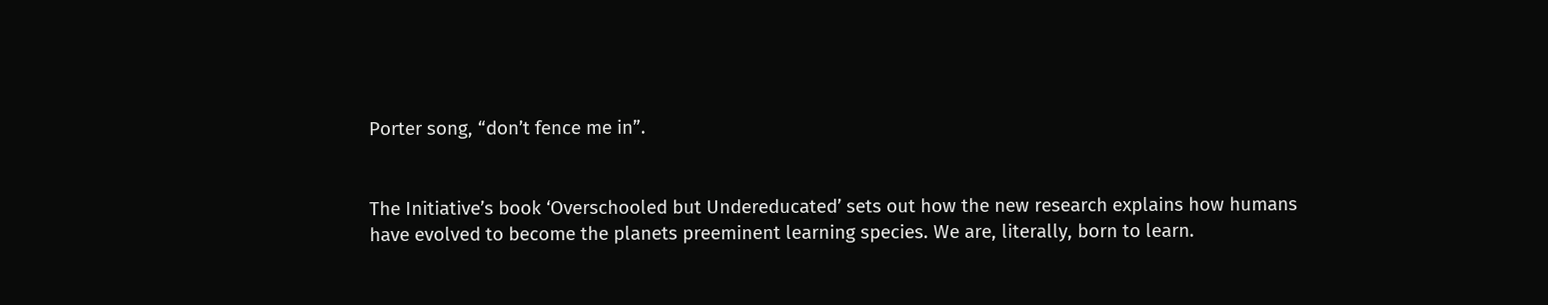Porter song, “don’t fence me in”.


The Initiative’s book ‘Overschooled but Undereducated’ sets out how the new research explains how humans have evolved to become the planets preeminent learning species. We are, literally, born to learn.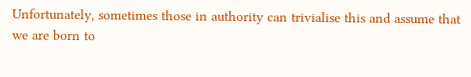Unfortunately, sometimes those in authority can trivialise this and assume that we are born to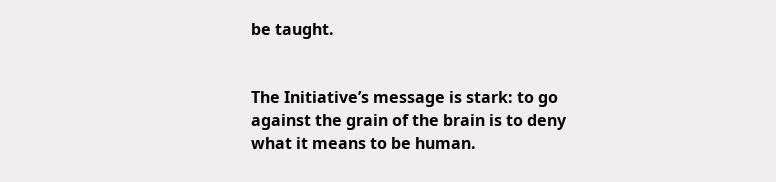be taught.


The Initiative’s message is stark: to go against the grain of the brain is to deny what it means to be human.